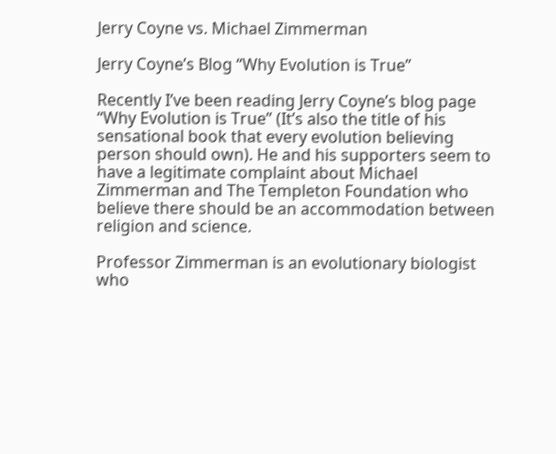Jerry Coyne vs. Michael Zimmerman

Jerry Coyne’s Blog “Why Evolution is True”

Recently I’ve been reading Jerry Coyne’s blog page “Why Evolution is True” (It’s also the title of his sensational book that every evolution believing person should own). He and his supporters seem to have a legitimate complaint about Michael Zimmerman and The Templeton Foundation who believe there should be an accommodation between religion and science.

Professor Zimmerman is an evolutionary biologist who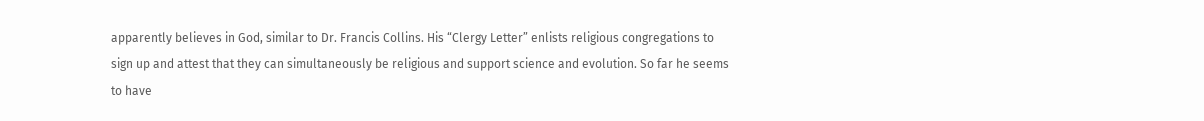apparently believes in God, similar to Dr. Francis Collins. His “Clergy Letter” enlists religious congregations to sign up and attest that they can simultaneously be religious and support science and evolution. So far he seems to have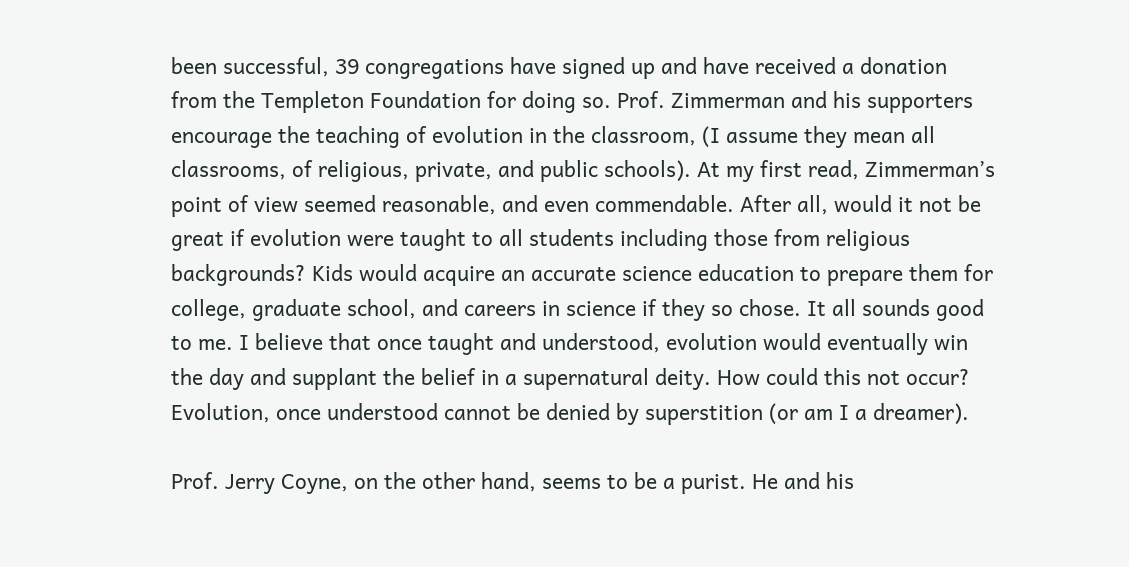been successful, 39 congregations have signed up and have received a donation from the Templeton Foundation for doing so. Prof. Zimmerman and his supporters encourage the teaching of evolution in the classroom, (I assume they mean all classrooms, of religious, private, and public schools). At my first read, Zimmerman’s point of view seemed reasonable, and even commendable. After all, would it not be great if evolution were taught to all students including those from religious backgrounds? Kids would acquire an accurate science education to prepare them for college, graduate school, and careers in science if they so chose. It all sounds good to me. I believe that once taught and understood, evolution would eventually win the day and supplant the belief in a supernatural deity. How could this not occur? Evolution, once understood cannot be denied by superstition (or am I a dreamer).

Prof. Jerry Coyne, on the other hand, seems to be a purist. He and his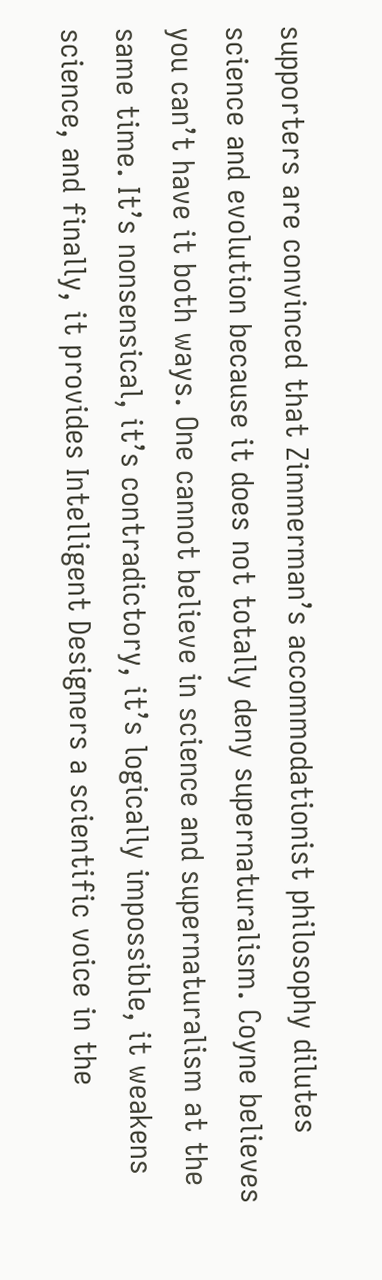supporters are convinced that Zimmerman’s accommodationist philosophy dilutes science and evolution because it does not totally deny supernaturalism. Coyne believes you can’t have it both ways. One cannot believe in science and supernaturalism at the same time. It’s nonsensical, it’s contradictory, it’s logically impossible, it weakens science, and finally, it provides Intelligent Designers a scientific voice in the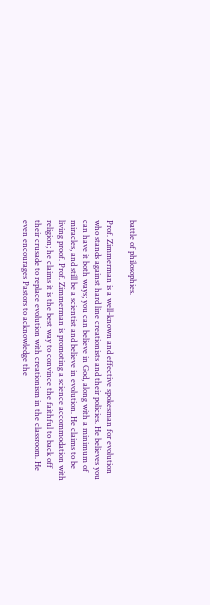battle of philosophies.

Prof. Zimmerman is a well-known and effective spokesman for evolution who stands against hard line creationists and their policies. He believes you can have it both ways; you can believe in God, along with a minimum of miracles, and still be a scientist and believe in evolution. He claims to be living proof. Prof. Zimmerman is promoting a science accommodation with religion; he claims it is the best way to convince the faithful to back off their crusade to replace evolution with creationism in the classroom. He even encourages Pastors to acknowledge the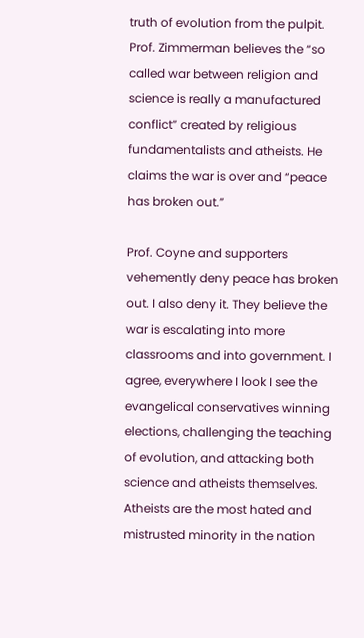truth of evolution from the pulpit. Prof. Zimmerman believes the “so called war between religion and science is really a manufactured conflict” created by religious fundamentalists and atheists. He claims the war is over and “peace has broken out.”

Prof. Coyne and supporters vehemently deny peace has broken out. I also deny it. They believe the war is escalating into more classrooms and into government. I agree, everywhere I look I see the evangelical conservatives winning elections, challenging the teaching of evolution, and attacking both science and atheists themselves. Atheists are the most hated and mistrusted minority in the nation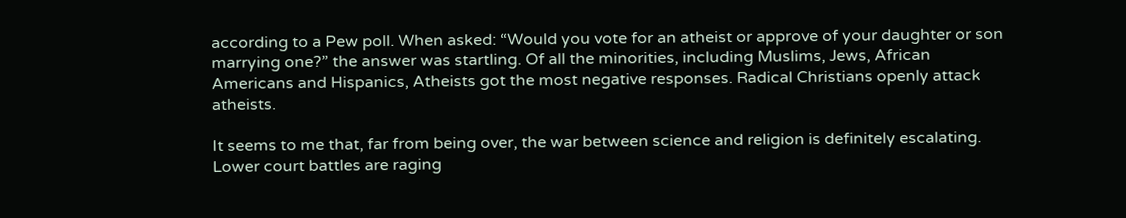according to a Pew poll. When asked: “Would you vote for an atheist or approve of your daughter or son marrying one?” the answer was startling. Of all the minorities, including Muslims, Jews, African Americans and Hispanics, Atheists got the most negative responses. Radical Christians openly attack atheists.

It seems to me that, far from being over, the war between science and religion is definitely escalating. Lower court battles are raging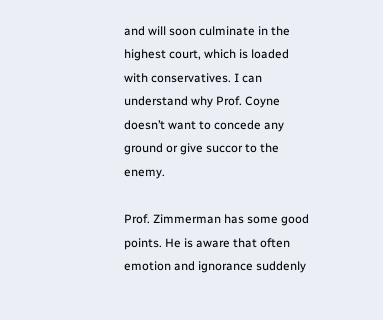and will soon culminate in the highest court, which is loaded with conservatives. I can understand why Prof. Coyne doesn’t want to concede any ground or give succor to the enemy.

Prof. Zimmerman has some good points. He is aware that often emotion and ignorance suddenly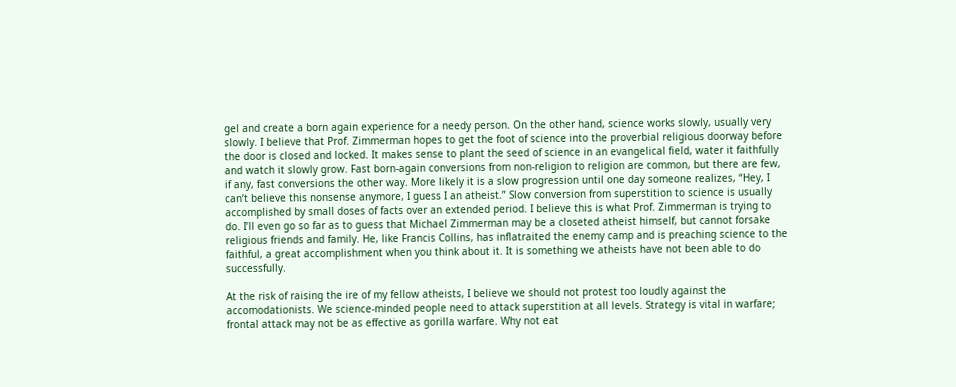gel and create a born again experience for a needy person. On the other hand, science works slowly, usually very slowly. I believe that Prof. Zimmerman hopes to get the foot of science into the proverbial religious doorway before the door is closed and locked. It makes sense to plant the seed of science in an evangelical field, water it faithfully and watch it slowly grow. Fast born-again conversions from non-religion to religion are common, but there are few, if any, fast conversions the other way. More likely it is a slow progression until one day someone realizes, “Hey, I can’t believe this nonsense anymore, I guess I an atheist.” Slow conversion from superstition to science is usually accomplished by small doses of facts over an extended period. I believe this is what Prof. Zimmerman is trying to do. I’ll even go so far as to guess that Michael Zimmerman may be a closeted atheist himself, but cannot forsake religious friends and family. He, like Francis Collins, has inflatraited the enemy camp and is preaching science to the faithful, a great accomplishment when you think about it. It is something we atheists have not been able to do successfully.

At the risk of raising the ire of my fellow atheists, I believe we should not protest too loudly against the accomodationists. We science-minded people need to attack superstition at all levels. Strategy is vital in warfare; frontal attack may not be as effective as gorilla warfare. Why not eat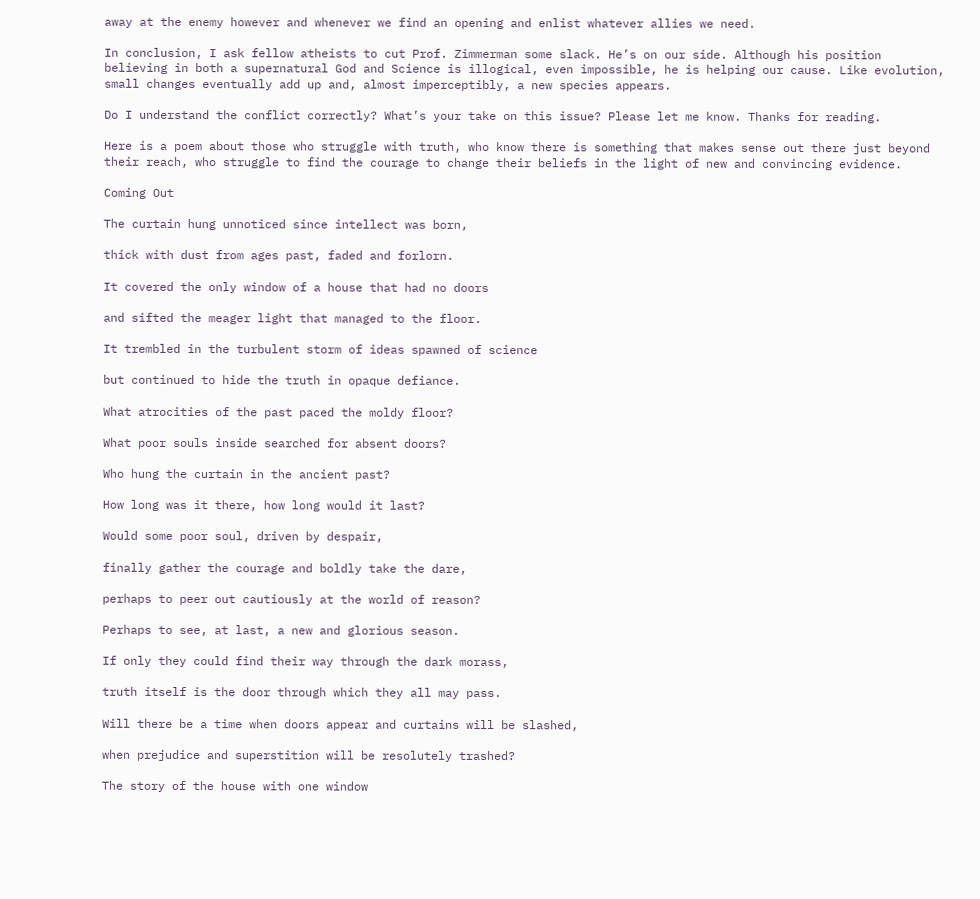away at the enemy however and whenever we find an opening and enlist whatever allies we need.

In conclusion, I ask fellow atheists to cut Prof. Zimmerman some slack. He’s on our side. Although his position believing in both a supernatural God and Science is illogical, even impossible, he is helping our cause. Like evolution, small changes eventually add up and, almost imperceptibly, a new species appears.

Do I understand the conflict correctly? What’s your take on this issue? Please let me know. Thanks for reading.

Here is a poem about those who struggle with truth, who know there is something that makes sense out there just beyond their reach, who struggle to find the courage to change their beliefs in the light of new and convincing evidence.

Coming Out

The curtain hung unnoticed since intellect was born,

thick with dust from ages past, faded and forlorn.

It covered the only window of a house that had no doors

and sifted the meager light that managed to the floor.

It trembled in the turbulent storm of ideas spawned of science

but continued to hide the truth in opaque defiance.

What atrocities of the past paced the moldy floor?

What poor souls inside searched for absent doors?

Who hung the curtain in the ancient past?

How long was it there, how long would it last?

Would some poor soul, driven by despair,

finally gather the courage and boldly take the dare,

perhaps to peer out cautiously at the world of reason?

Perhaps to see, at last, a new and glorious season.

If only they could find their way through the dark morass,

truth itself is the door through which they all may pass.

Will there be a time when doors appear and curtains will be slashed,

when prejudice and superstition will be resolutely trashed?

The story of the house with one window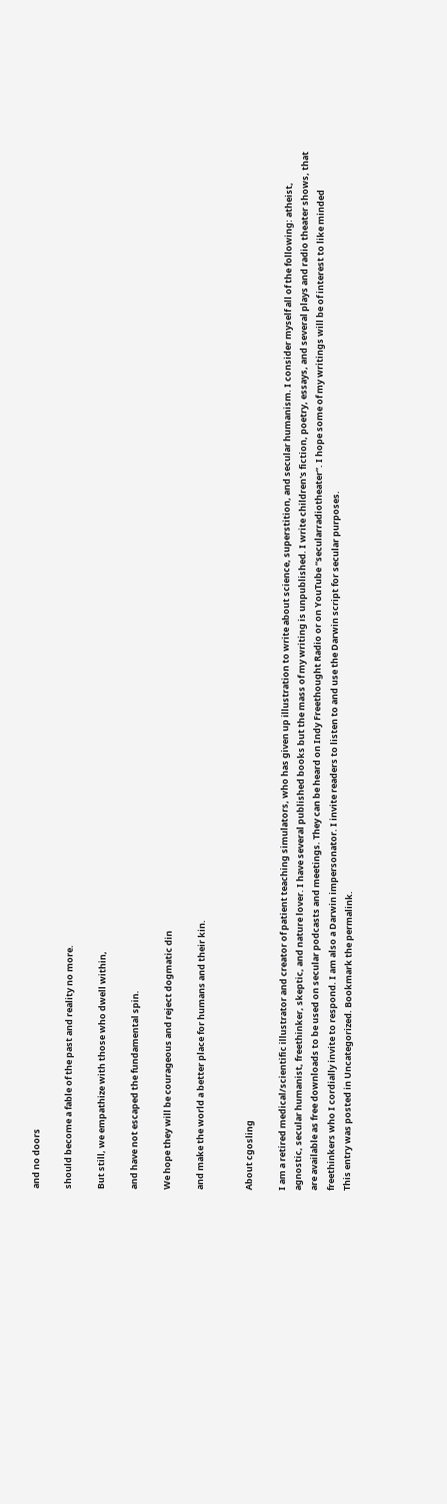and no doors

should become a fable of the past and reality no more.

But still, we empathize with those who dwell within,

and have not escaped the fundamental spin.

We hope they will be courageous and reject dogmatic din

and make the world a better place for humans and their kin.


About cgosling

I am a retired medical/scientific illustrator and creator of patient teaching simulators, who has given up illustration to write about science, superstition, and secular humanism. I consider myself all of the following: atheist, agnostic, secular humanist, freethinker, skeptic, and nature lover. I have several published books but the mass of my writing is unpublished. I write children's fiction, poetry, essays, and several plays and radio theater shows, that are available as free downloads to be used on secular podcasts and meetings. They can be heard on Indy Freethought Radio or on YouTube “secularradiotheater”. I hope some of my writings will be of interest to like minded freethinkers who I cordially invite to respond. I am also a Darwin impersonator. I invite readers to listen to and use the Darwin script for secular purposes.
This entry was posted in Uncategorized. Bookmark the permalink.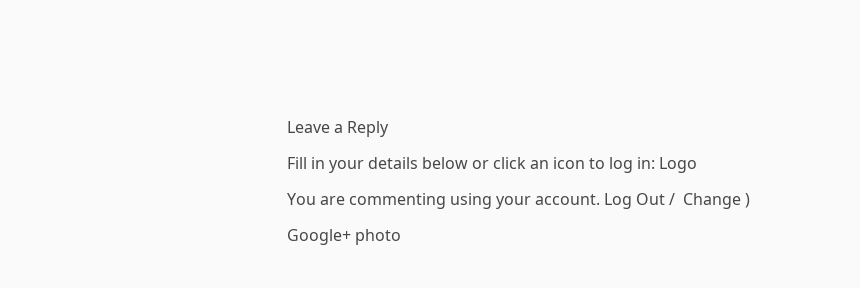Leave a Reply

Fill in your details below or click an icon to log in: Logo

You are commenting using your account. Log Out /  Change )

Google+ photo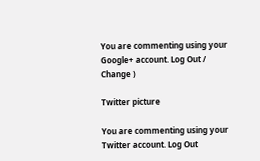You are commenting using your Google+ account. Log Out /  Change )

Twitter picture

You are commenting using your Twitter account. Log Out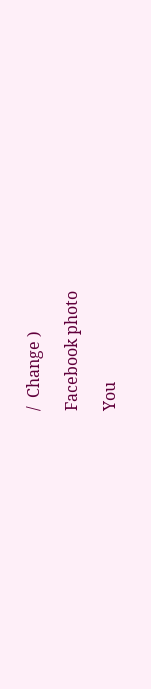/  Change )

Facebook photo

You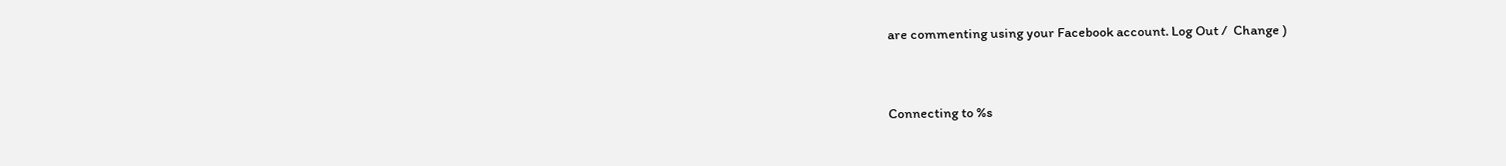are commenting using your Facebook account. Log Out /  Change )


Connecting to %s